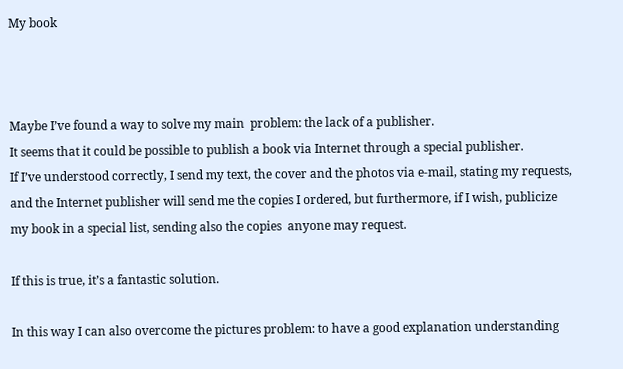My book



Maybe I’ve found a way to solve my main  problem: the lack of a publisher.
It seems that it could be possible to publish a book via Internet through a special publisher.
If I’ve understood correctly, I send my text, the cover and the photos via e-mail, stating my requests, and the Internet publisher will send me the copies I ordered, but furthermore, if I wish, publicize my book in a special list, sending also the copies  anyone may request.

If this is true, it’s a fantastic solution.

In this way I can also overcome the pictures problem: to have a good explanation understanding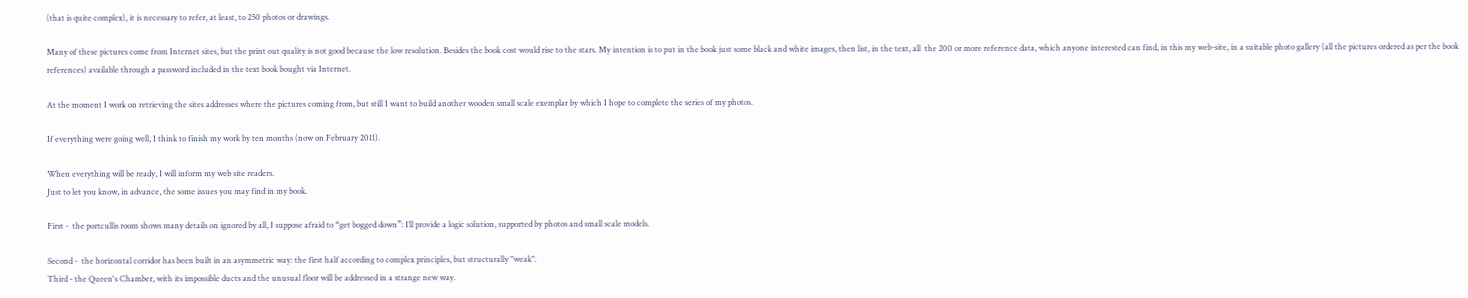(that is quite complex), it is necessary to refer, at least, to 250 photos or drawings.

Many of these pictures come from Internet sites, but the print out quality is not good because the low resolution. Besides the book cost would rise to the stars. My intention is to put in the book just some black and white images, then list, in the text, all  the 200 or more reference data, which anyone interested can find, in this my web-site, in a suitable photo gallery (all the pictures ordered as per the book references) available through a password included in the text book bought via Internet.

At the moment I work on retrieving the sites addresses where the pictures coming from, but still I want to build another wooden small scale exemplar by which I hope to complete the series of my photos.

If everything were going well, I think to finish my work by ten months (now on February 2011).

When everything will be ready, I will inform my web site readers.
Just to let you know, in advance, the some issues you may find in my book.

First -  the portcullis room shows many details on ignored by all, I suppose afraid to “get bogged down”: I’ll provide a logic solution, supported by photos and small scale models.

Second -  the horizontal corridor has been built in an asymmetric way: the first half according to complex principles, but structurally "weak".
Third - the Queen's Chamber, with its impossible ducts and the unusual floor will be addressed in a strange new way.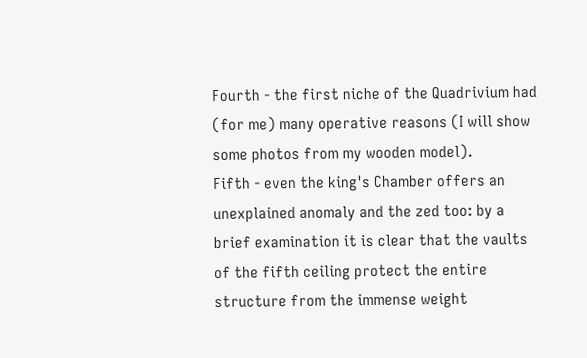Fourth - the first niche of the Quadrivium had (for me) many operative reasons (I will show some photos from my wooden model).
Fifth - even the king's Chamber offers an unexplained anomaly and the zed too: by a brief examination it is clear that the vaults of the fifth ceiling protect the entire structure from the immense weight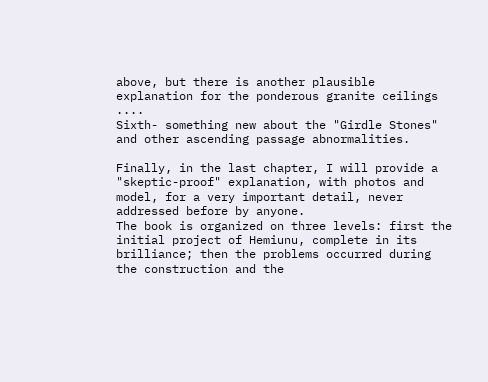above, but there is another plausible explanation for the ponderous granite ceilings ....
Sixth- something new about the "Girdle Stones" and other ascending passage abnormalities.

Finally, in the last chapter, I will provide a "skeptic-proof" explanation, with photos and model, for a very important detail, never addressed before by anyone.
The book is organized on three levels: first the initial project of Hemiunu, complete in its brilliance; then the problems occurred during the construction and the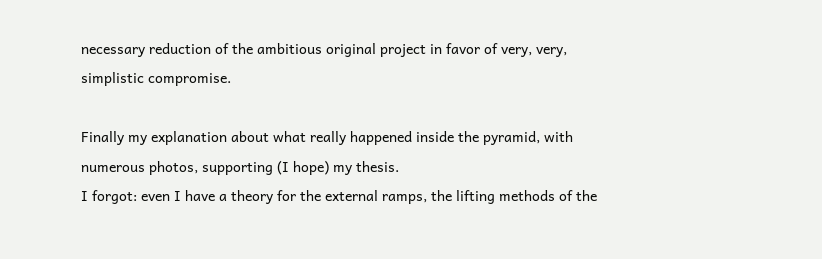necessary reduction of the ambitious original project in favor of very, very, simplistic compromise.

Finally my explanation about what really happened inside the pyramid, with numerous photos, supporting (I hope) my thesis.
I forgot: even I have a theory for the external ramps, the lifting methods of the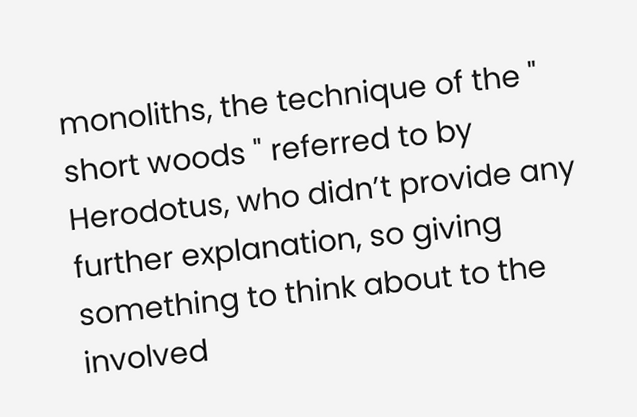monoliths, the technique of the " short woods " referred to by Herodotus, who didn’t provide any further explanation, so giving something to think about to the involved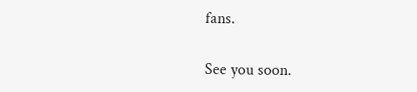fans.

See you soon.